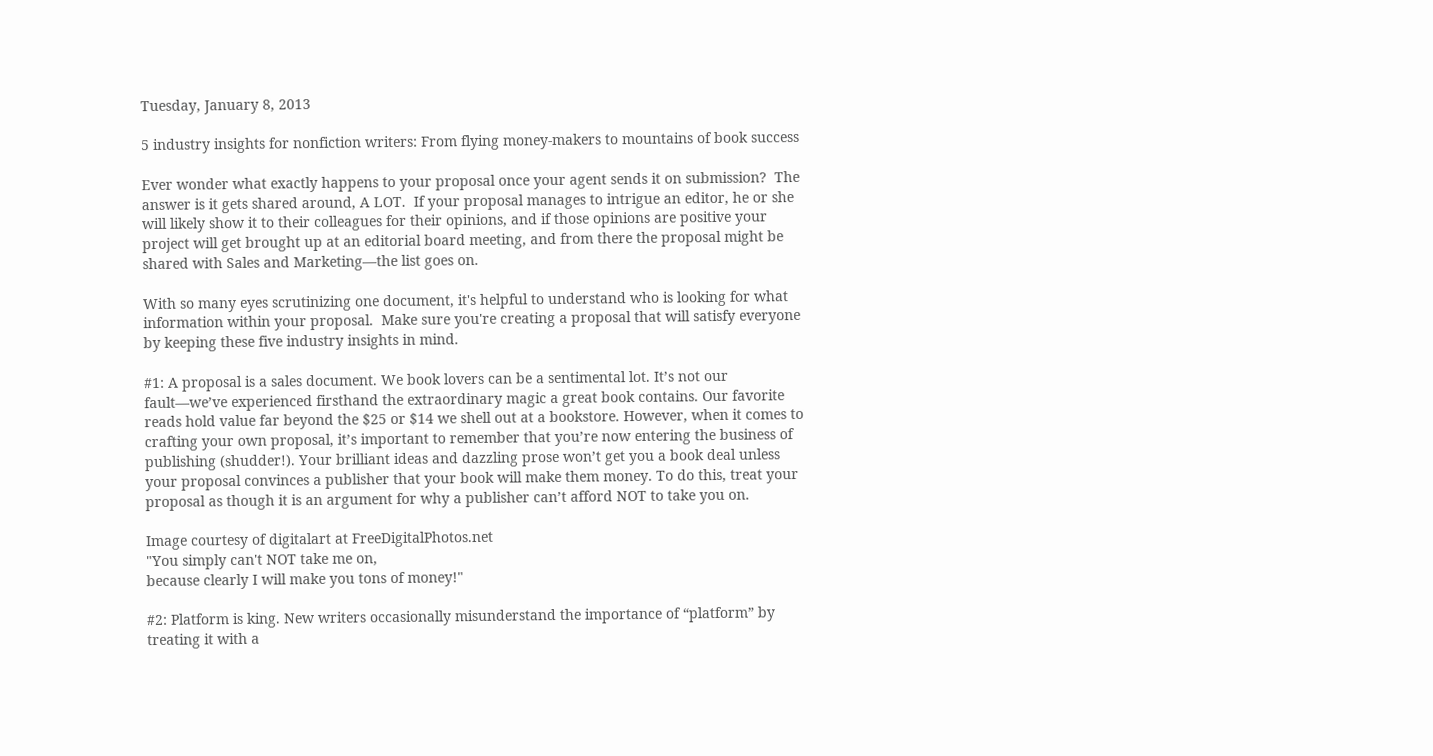Tuesday, January 8, 2013

5 industry insights for nonfiction writers: From flying money-makers to mountains of book success

Ever wonder what exactly happens to your proposal once your agent sends it on submission?  The answer is it gets shared around, A LOT.  If your proposal manages to intrigue an editor, he or she will likely show it to their colleagues for their opinions, and if those opinions are positive your project will get brought up at an editorial board meeting, and from there the proposal might be shared with Sales and Marketing—the list goes on.

With so many eyes scrutinizing one document, it's helpful to understand who is looking for what information within your proposal.  Make sure you're creating a proposal that will satisfy everyone by keeping these five industry insights in mind.

#1: A proposal is a sales document. We book lovers can be a sentimental lot. It’s not our fault—we’ve experienced firsthand the extraordinary magic a great book contains. Our favorite reads hold value far beyond the $25 or $14 we shell out at a bookstore. However, when it comes to crafting your own proposal, it’s important to remember that you’re now entering the business of publishing (shudder!). Your brilliant ideas and dazzling prose won’t get you a book deal unless your proposal convinces a publisher that your book will make them money. To do this, treat your proposal as though it is an argument for why a publisher can’t afford NOT to take you on.

Image courtesy of digitalart at FreeDigitalPhotos.net
"You simply can't NOT take me on,
because clearly I will make you tons of money!"

#2: Platform is king. New writers occasionally misunderstand the importance of “platform” by treating it with a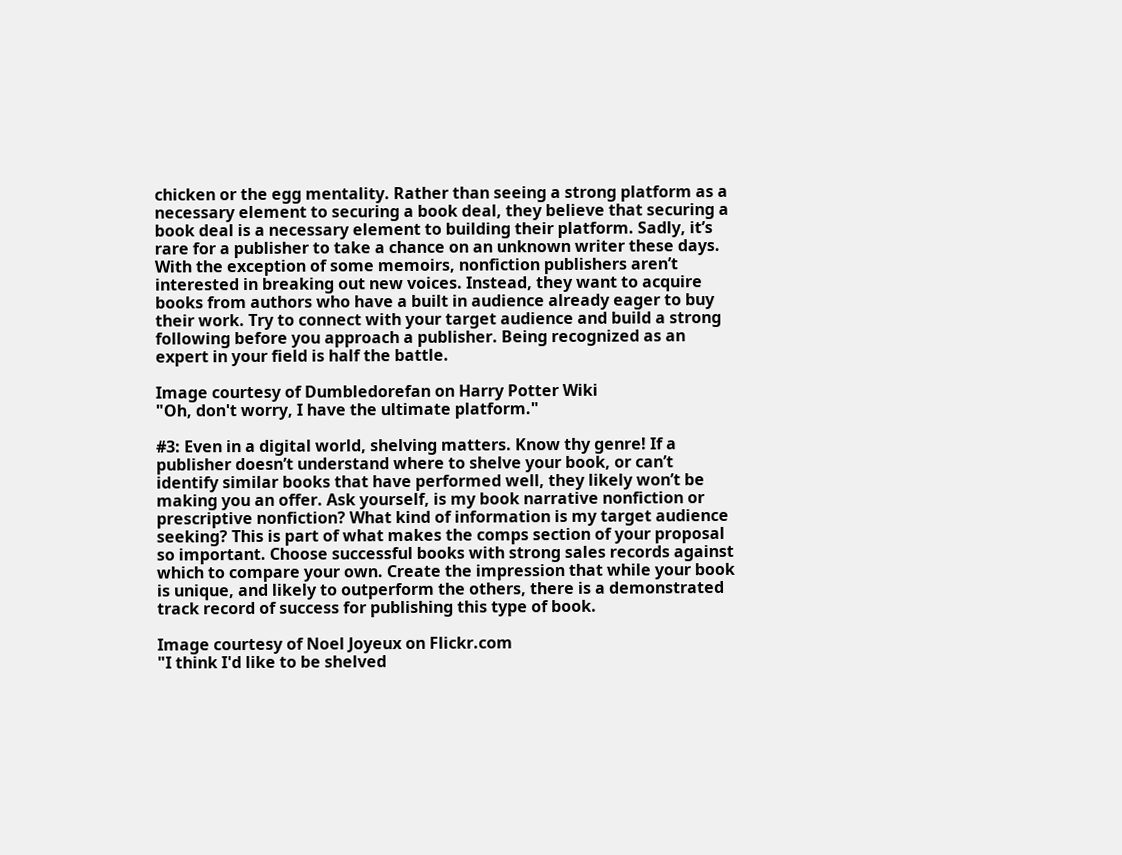chicken or the egg mentality. Rather than seeing a strong platform as a necessary element to securing a book deal, they believe that securing a book deal is a necessary element to building their platform. Sadly, it’s rare for a publisher to take a chance on an unknown writer these days. With the exception of some memoirs, nonfiction publishers aren’t interested in breaking out new voices. Instead, they want to acquire books from authors who have a built in audience already eager to buy their work. Try to connect with your target audience and build a strong following before you approach a publisher. Being recognized as an expert in your field is half the battle.

Image courtesy of Dumbledorefan on Harry Potter Wiki
"Oh, don't worry, I have the ultimate platform."

#3: Even in a digital world, shelving matters. Know thy genre! If a publisher doesn’t understand where to shelve your book, or can’t identify similar books that have performed well, they likely won’t be making you an offer. Ask yourself, is my book narrative nonfiction or prescriptive nonfiction? What kind of information is my target audience seeking? This is part of what makes the comps section of your proposal so important. Choose successful books with strong sales records against which to compare your own. Create the impression that while your book is unique, and likely to outperform the others, there is a demonstrated track record of success for publishing this type of book.

Image courtesy of Noel Joyeux on Flickr.com
"I think I'd like to be shelved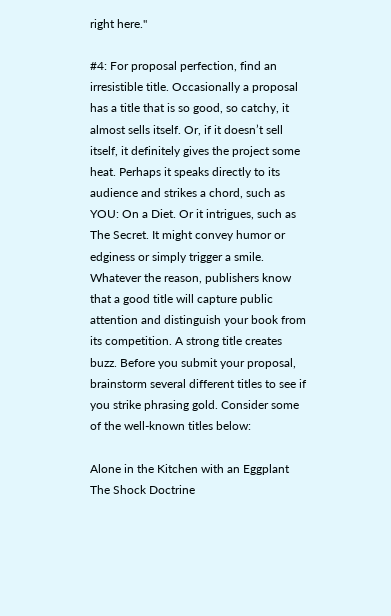right here."

#4: For proposal perfection, find an irresistible title. Occasionally a proposal has a title that is so good, so catchy, it almost sells itself. Or, if it doesn’t sell itself, it definitely gives the project some heat. Perhaps it speaks directly to its audience and strikes a chord, such as YOU: On a Diet. Or it intrigues, such as The Secret. It might convey humor or edginess or simply trigger a smile. Whatever the reason, publishers know that a good title will capture public attention and distinguish your book from its competition. A strong title creates buzz. Before you submit your proposal, brainstorm several different titles to see if you strike phrasing gold. Consider some of the well‐known titles below:

Alone in the Kitchen with an Eggplant
The Shock Doctrine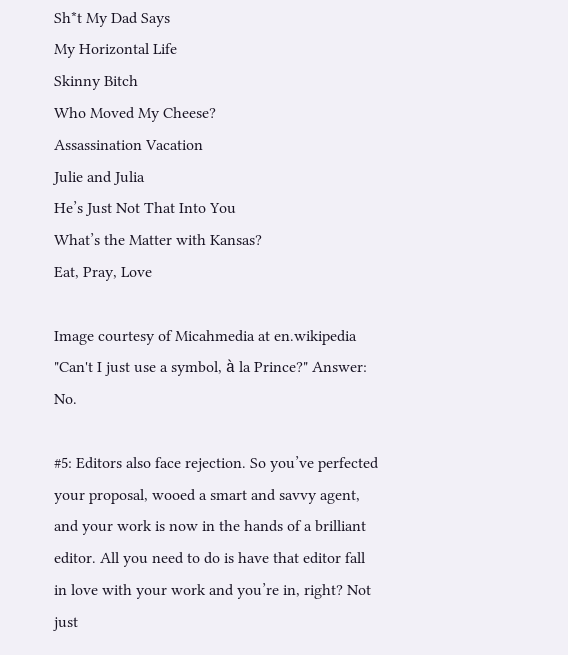Sh*t My Dad Says
My Horizontal Life
Skinny Bitch
Who Moved My Cheese?
Assassination Vacation
Julie and Julia
He’s Just Not That Into You
What’s the Matter with Kansas?
Eat, Pray, Love

Image courtesy of Micahmedia at en.wikipedia
"Can't I just use a symbol, à la Prince?" Answer: No.

#5: Editors also face rejection. So you’ve perfected your proposal, wooed a smart and savvy agent, and your work is now in the hands of a brilliant editor. All you need to do is have that editor fall in love with your work and you’re in, right? Not just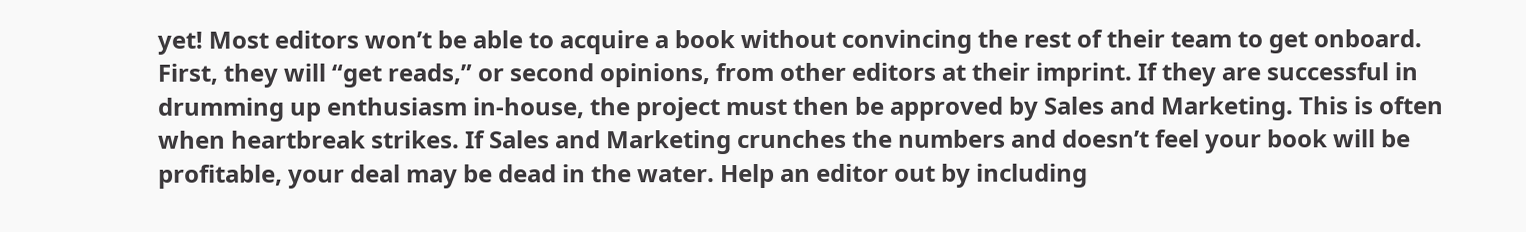yet! Most editors won’t be able to acquire a book without convincing the rest of their team to get onboard. First, they will “get reads,” or second opinions, from other editors at their imprint. If they are successful in drumming up enthusiasm in‐house, the project must then be approved by Sales and Marketing. This is often when heartbreak strikes. If Sales and Marketing crunches the numbers and doesn’t feel your book will be profitable, your deal may be dead in the water. Help an editor out by including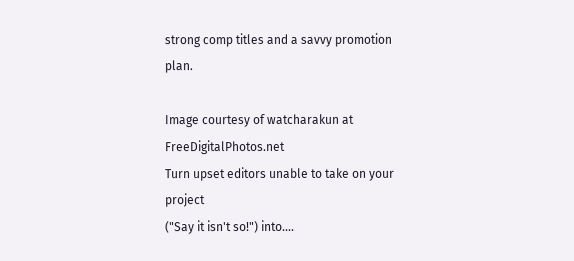strong comp titles and a savvy promotion plan.

Image courtesy of watcharakun at FreeDigitalPhotos.net
Turn upset editors unable to take on your project
("Say it isn't so!") into....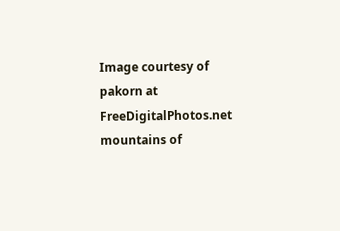Image courtesy of pakorn at FreeDigitalPhotos.net
mountains of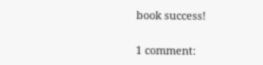book success!

1 comment: